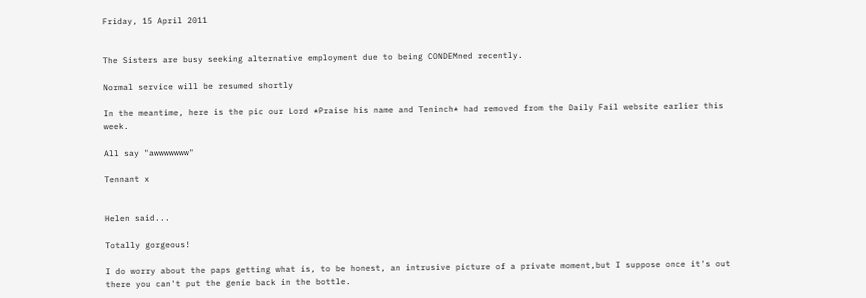Friday, 15 April 2011


The Sisters are busy seeking alternative employment due to being CONDEMned recently.

Normal service will be resumed shortly

In the meantime, here is the pic our Lord *Praise his name and Teninch* had removed from the Daily Fail website earlier this week.

All say "awwwwwww"

Tennant x


Helen said...

Totally gorgeous!

I do worry about the paps getting what is, to be honest, an intrusive picture of a private moment,but I suppose once it's out there you can't put the genie back in the bottle.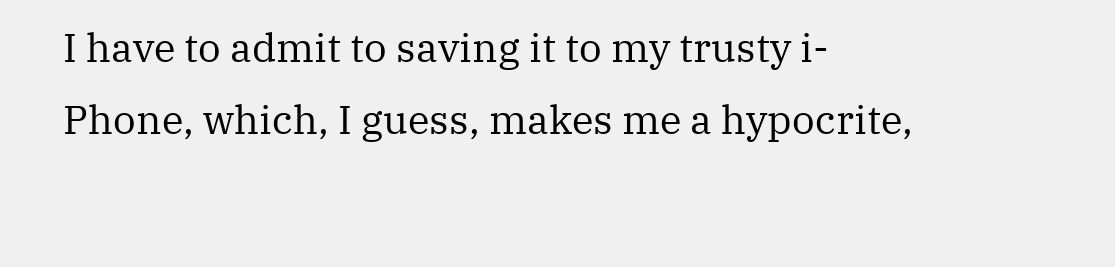I have to admit to saving it to my trusty i-Phone, which, I guess, makes me a hypocrite,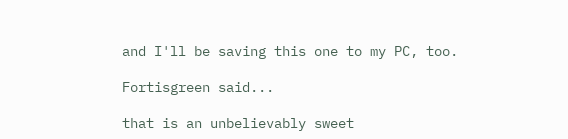and I'll be saving this one to my PC, too.

Fortisgreen said...

that is an unbelievably sweet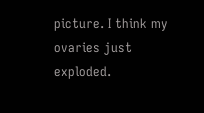picture. I think my ovaries just exploded.